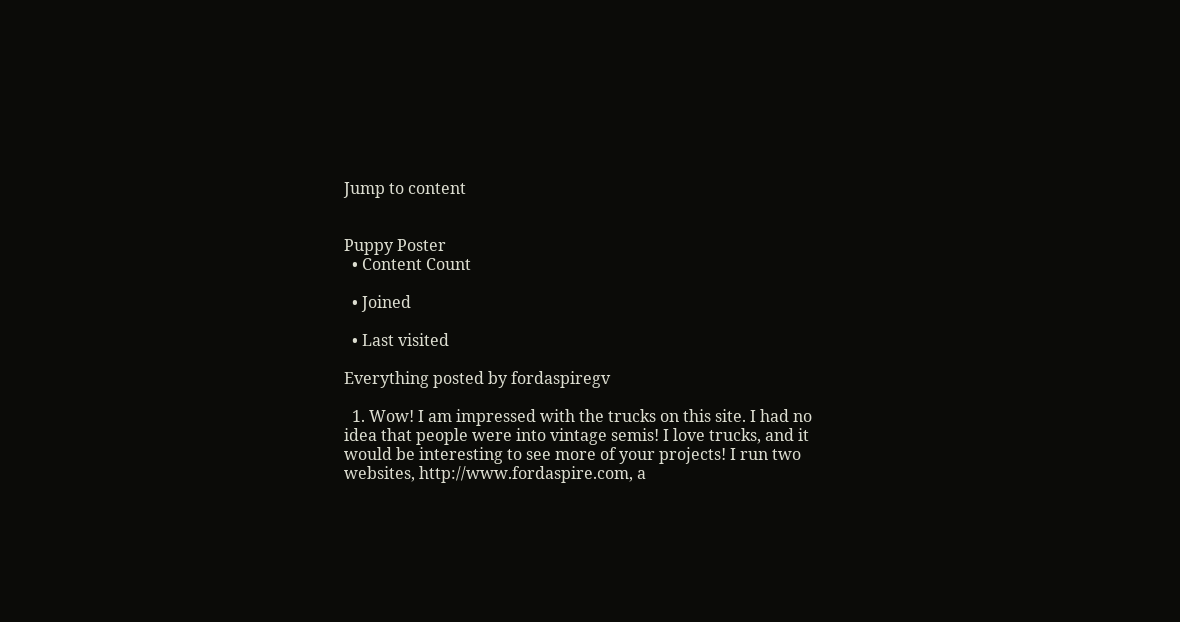Jump to content


Puppy Poster
  • Content Count

  • Joined

  • Last visited

Everything posted by fordaspiregv

  1. Wow! I am impressed with the trucks on this site. I had no idea that people were into vintage semis! I love trucks, and it would be interesting to see more of your projects! I run two websites, http://www.fordaspire.com, a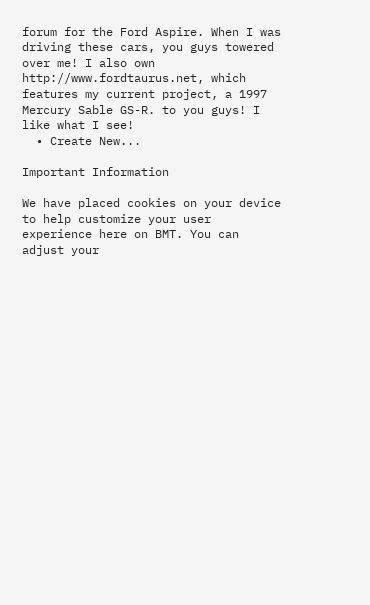forum for the Ford Aspire. When I was driving these cars, you guys towered over me! I also own http://www.fordtaurus.net, which features my current project, a 1997 Mercury Sable GS-R. to you guys! I like what I see!
  • Create New...

Important Information

We have placed cookies on your device to help customize your user experience here on BMT. You can adjust your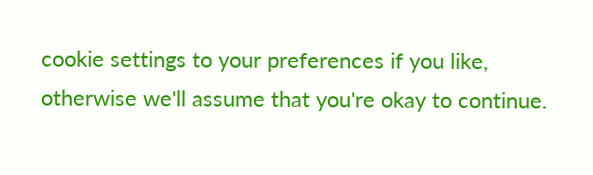cookie settings to your preferences if you like, otherwise we'll assume that you're okay to continue.